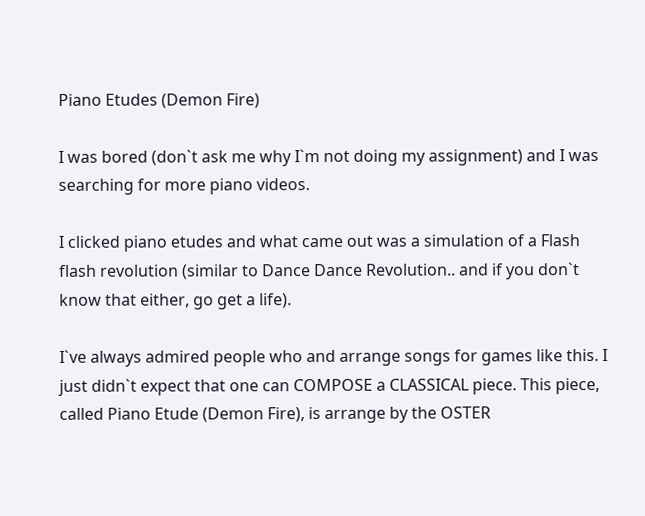Piano Etudes (Demon Fire)

I was bored (don`t ask me why I`m not doing my assignment) and I was searching for more piano videos.

I clicked piano etudes and what came out was a simulation of a Flash flash revolution (similar to Dance Dance Revolution.. and if you don`t know that either, go get a life).

I`ve always admired people who and arrange songs for games like this. I just didn`t expect that one can COMPOSE a CLASSICAL piece. This piece, called Piano Etude (Demon Fire), is arrange by the OSTER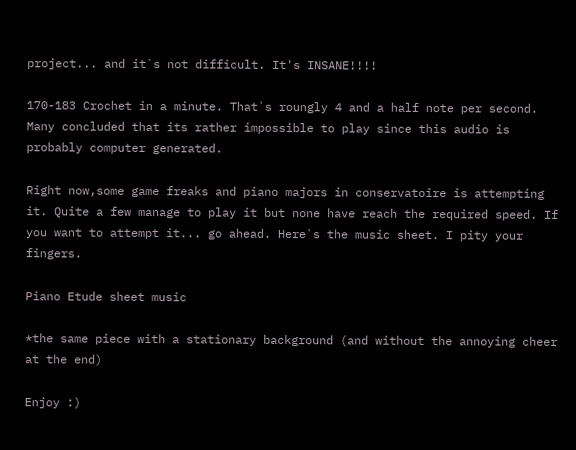project... and it`s not difficult. It's INSANE!!!!

170-183 Crochet in a minute. That`s roungly 4 and a half note per second. Many concluded that its rather impossible to play since this audio is probably computer generated.

Right now,some game freaks and piano majors in conservatoire is attempting it. Quite a few manage to play it but none have reach the required speed. If you want to attempt it... go ahead. Here`s the music sheet. I pity your fingers.

Piano Etude sheet music

*the same piece with a stationary background (and without the annoying cheer at the end)

Enjoy :)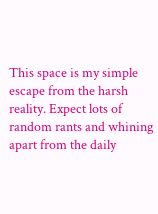This space is my simple escape from the harsh reality. Expect lots of random rants and whining apart from the daily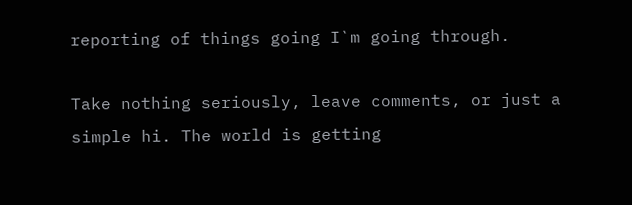reporting of things going I`m going through.

Take nothing seriously, leave comments, or just a simple hi. The world is getting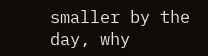smaller by the day, why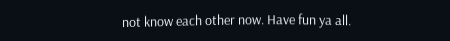not know each other now. Have fun ya all.